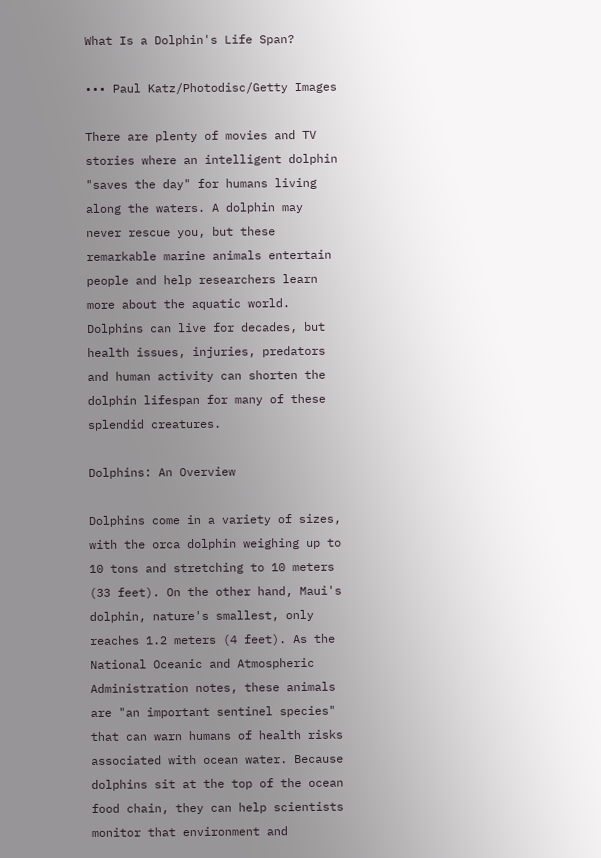What Is a Dolphin's Life Span?

••• Paul Katz/Photodisc/Getty Images

There are plenty of movies and TV stories where an intelligent dolphin "saves the day" for humans living along the waters. A dolphin may never rescue you, but these remarkable marine animals entertain people and help researchers learn more about the aquatic world. Dolphins can live for decades, but health issues, injuries, predators and human activity can shorten the dolphin lifespan for many of these splendid creatures.

Dolphins: An Overview

Dolphins come in a variety of sizes, with the orca dolphin weighing up to 10 tons and stretching to 10 meters (33 feet). On the other hand, Maui's dolphin, nature's smallest, only reaches 1.2 meters (4 feet). As the National Oceanic and Atmospheric Administration notes, these animals are "an important sentinel species" that can warn humans of health risks associated with ocean water. Because dolphins sit at the top of the ocean food chain, they can help scientists monitor that environment and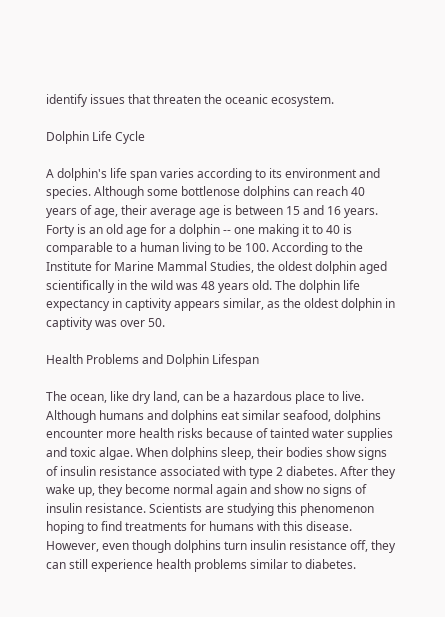identify issues that threaten the oceanic ecosystem.

Dolphin Life Cycle

A dolphin's life span varies according to its environment and species. Although some bottlenose dolphins can reach 40 years of age, their average age is between 15 and 16 years. Forty is an old age for a dolphin -- one making it to 40 is comparable to a human living to be 100. According to the Institute for Marine Mammal Studies, the oldest dolphin aged scientifically in the wild was 48 years old. The dolphin life expectancy in captivity appears similar, as the oldest dolphin in captivity was over 50.

Health Problems and Dolphin Lifespan

The ocean, like dry land, can be a hazardous place to live. Although humans and dolphins eat similar seafood, dolphins encounter more health risks because of tainted water supplies and toxic algae. When dolphins sleep, their bodies show signs of insulin resistance associated with type 2 diabetes. After they wake up, they become normal again and show no signs of insulin resistance. Scientists are studying this phenomenon hoping to find treatments for humans with this disease. However, even though dolphins turn insulin resistance off, they can still experience health problems similar to diabetes.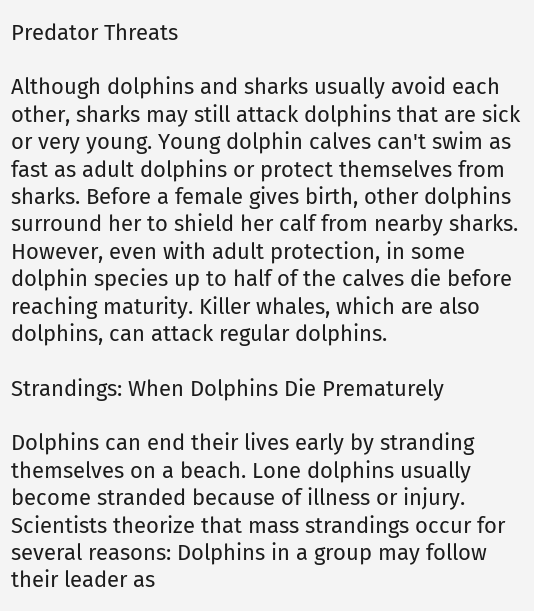Predator Threats

Although dolphins and sharks usually avoid each other, sharks may still attack dolphins that are sick or very young. Young dolphin calves can't swim as fast as adult dolphins or protect themselves from sharks. Before a female gives birth, other dolphins surround her to shield her calf from nearby sharks. However, even with adult protection, in some dolphin species up to half of the calves die before reaching maturity. Killer whales, which are also dolphins, can attack regular dolphins.

Strandings: When Dolphins Die Prematurely

Dolphins can end their lives early by stranding themselves on a beach. Lone dolphins usually become stranded because of illness or injury. Scientists theorize that mass strandings occur for several reasons: Dolphins in a group may follow their leader as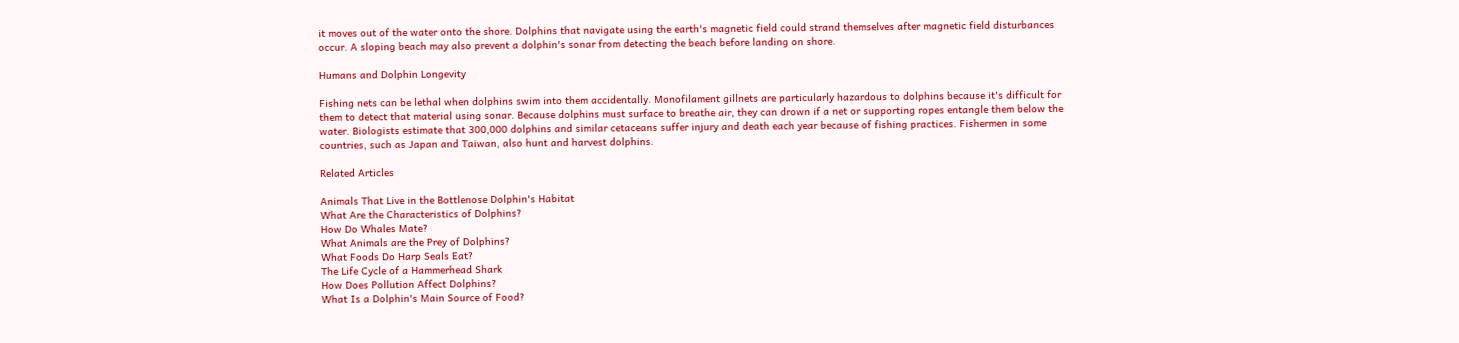it moves out of the water onto the shore. Dolphins that navigate using the earth's magnetic field could strand themselves after magnetic field disturbances occur. A sloping beach may also prevent a dolphin's sonar from detecting the beach before landing on shore.

Humans and Dolphin Longevity

Fishing nets can be lethal when dolphins swim into them accidentally. Monofilament gillnets are particularly hazardous to dolphins because it's difficult for them to detect that material using sonar. Because dolphins must surface to breathe air, they can drown if a net or supporting ropes entangle them below the water. Biologists estimate that 300,000 dolphins and similar cetaceans suffer injury and death each year because of fishing practices. Fishermen in some countries, such as Japan and Taiwan, also hunt and harvest dolphins.

Related Articles

Animals That Live in the Bottlenose Dolphin's Habitat
What Are the Characteristics of Dolphins?
How Do Whales Mate?
What Animals are the Prey of Dolphins?
What Foods Do Harp Seals Eat?
The Life Cycle of a Hammerhead Shark
How Does Pollution Affect Dolphins?
What Is a Dolphin's Main Source of Food?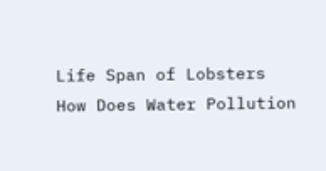Life Span of Lobsters
How Does Water Pollution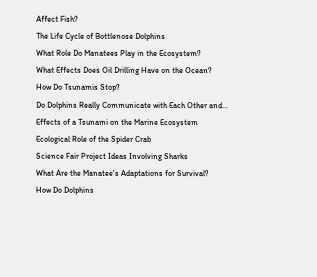Affect Fish?
The Life Cycle of Bottlenose Dolphins
What Role Do Manatees Play in the Ecosystem?
What Effects Does Oil Drilling Have on the Ocean?
How Do Tsunamis Stop?
Do Dolphins Really Communicate with Each Other and...
Effects of a Tsunami on the Marine Ecosystem
Ecological Role of the Spider Crab
Science Fair Project Ideas Involving Sharks
What Are the Manatee's Adaptations for Survival?
How Do Dolphins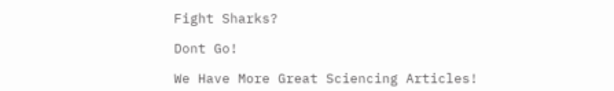Fight Sharks?

Dont Go!

We Have More Great Sciencing Articles!